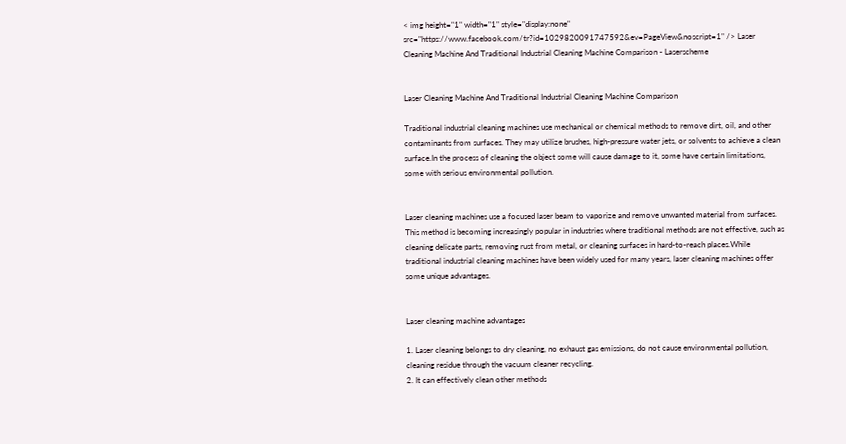< img height="1" width="1" style="display:none" src="https://www.facebook.com/tr?id=1029820091747592&ev=PageView&noscript=1" /> Laser Cleaning Machine And Traditional Industrial Cleaning Machine Comparison - Laserscheme


Laser Cleaning Machine And Traditional Industrial Cleaning Machine Comparison

Traditional industrial cleaning machines use mechanical or chemical methods to remove dirt, oil, and other contaminants from surfaces. They may utilize brushes, high-pressure water jets, or solvents to achieve a clean surface.In the process of cleaning the object some will cause damage to it, some have certain limitations, some with serious environmental pollution.


Laser cleaning machines use a focused laser beam to vaporize and remove unwanted material from surfaces. This method is becoming increasingly popular in industries where traditional methods are not effective, such as cleaning delicate parts, removing rust from metal, or cleaning surfaces in hard-to-reach places.While traditional industrial cleaning machines have been widely used for many years, laser cleaning machines offer some unique advantages.


Laser cleaning machine advantages

1. Laser cleaning belongs to dry cleaning, no exhaust gas emissions, do not cause environmental pollution, cleaning residue through the vacuum cleaner recycling.
2. It can effectively clean other methods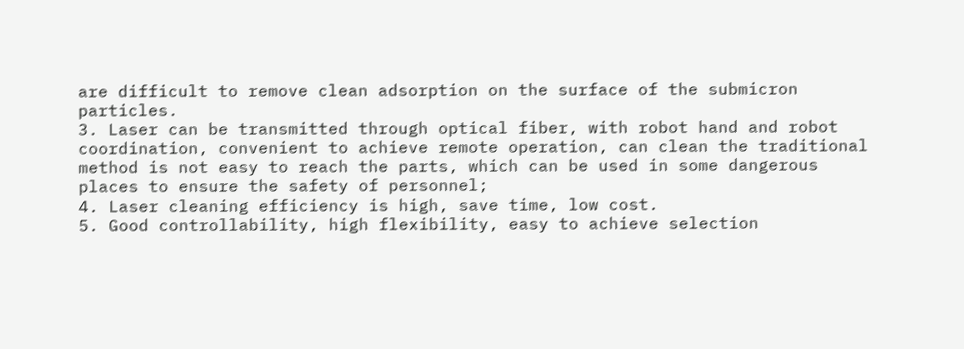are difficult to remove clean adsorption on the surface of the submicron particles.
3. Laser can be transmitted through optical fiber, with robot hand and robot coordination, convenient to achieve remote operation, can clean the traditional method is not easy to reach the parts, which can be used in some dangerous places to ensure the safety of personnel;
4. Laser cleaning efficiency is high, save time, low cost.
5. Good controllability, high flexibility, easy to achieve selection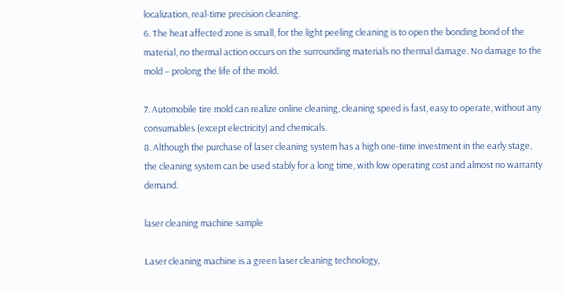localization, real-time precision cleaning.
6. The heat affected zone is small, for the light peeling cleaning is to open the bonding bond of the material, no thermal action occurs on the surrounding materials no thermal damage. No damage to the mold – prolong the life of the mold.

7. Automobile tire mold can realize online cleaning, cleaning speed is fast, easy to operate, without any consumables (except electricity) and chemicals.
8. Although the purchase of laser cleaning system has a high one-time investment in the early stage, the cleaning system can be used stably for a long time, with low operating cost and almost no warranty demand.

laser cleaning machine sample

Laser cleaning machine is a green laser cleaning technology,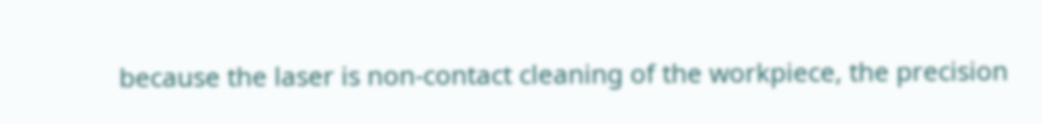because the laser is non-contact cleaning of the workpiece, the precision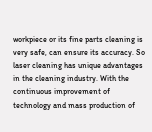workpiece or its fine parts cleaning is very safe, can ensure its accuracy. So laser cleaning has unique advantages in the cleaning industry. With the continuous improvement of technology and mass production of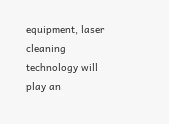equipment, laser cleaning technology will play an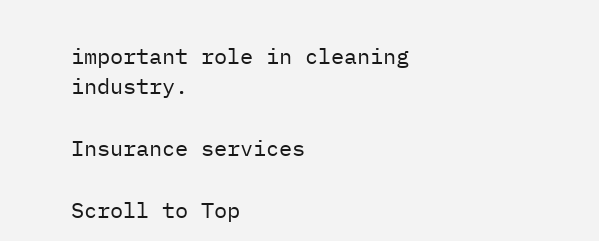important role in cleaning industry.

Insurance services

Scroll to Top